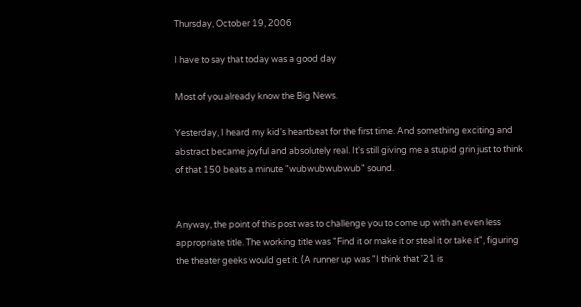Thursday, October 19, 2006

I have to say that today was a good day

Most of you already know the Big News.

Yesterday, I heard my kid's heartbeat for the first time. And something exciting and abstract became joyful and absolutely real. It's still giving me a stupid grin just to think of that 150 beats a minute "wubwubwubwub" sound.


Anyway, the point of this post was to challenge you to come up with an even less appropriate title. The working title was "Find it or make it or steal it or take it", figuring the theater geeks would get it. (A runner up was "I think that '21 is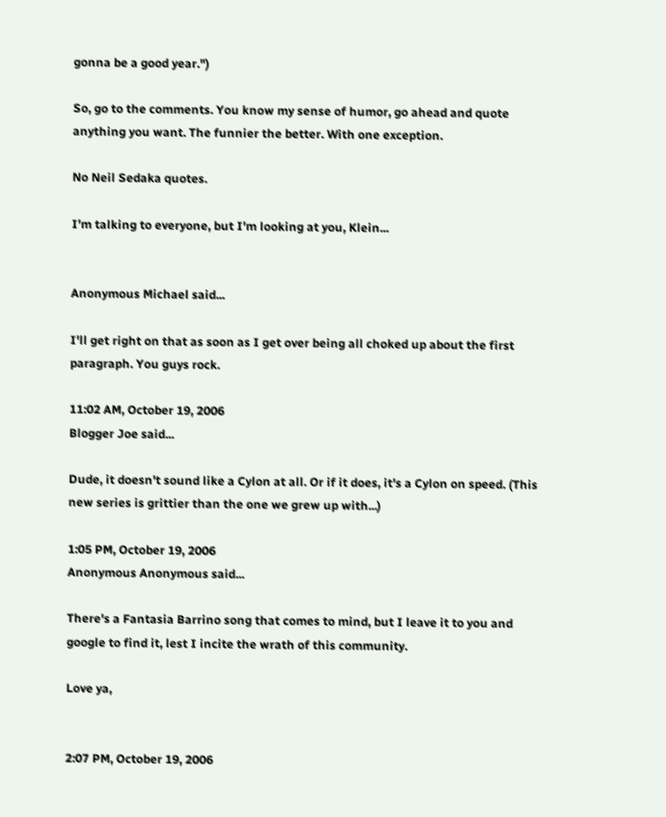gonna be a good year.")

So, go to the comments. You know my sense of humor, go ahead and quote anything you want. The funnier the better. With one exception.

No Neil Sedaka quotes.

I'm talking to everyone, but I'm looking at you, Klein...


Anonymous Michael said...

I'll get right on that as soon as I get over being all choked up about the first paragraph. You guys rock.

11:02 AM, October 19, 2006
Blogger Joe said...

Dude, it doesn't sound like a Cylon at all. Or if it does, it's a Cylon on speed. (This new series is grittier than the one we grew up with...)

1:05 PM, October 19, 2006
Anonymous Anonymous said...

There's a Fantasia Barrino song that comes to mind, but I leave it to you and google to find it, lest I incite the wrath of this community.

Love ya,


2:07 PM, October 19, 2006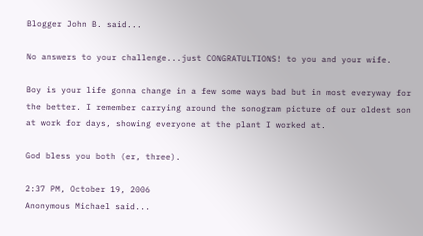Blogger John B. said...

No answers to your challenge...just CONGRATULTIONS! to you and your wife.

Boy is your life gonna change in a few some ways bad but in most everyway for the better. I remember carrying around the sonogram picture of our oldest son at work for days, showing everyone at the plant I worked at.

God bless you both (er, three).

2:37 PM, October 19, 2006
Anonymous Michael said...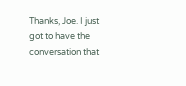Thanks, Joe. I just got to have the conversation that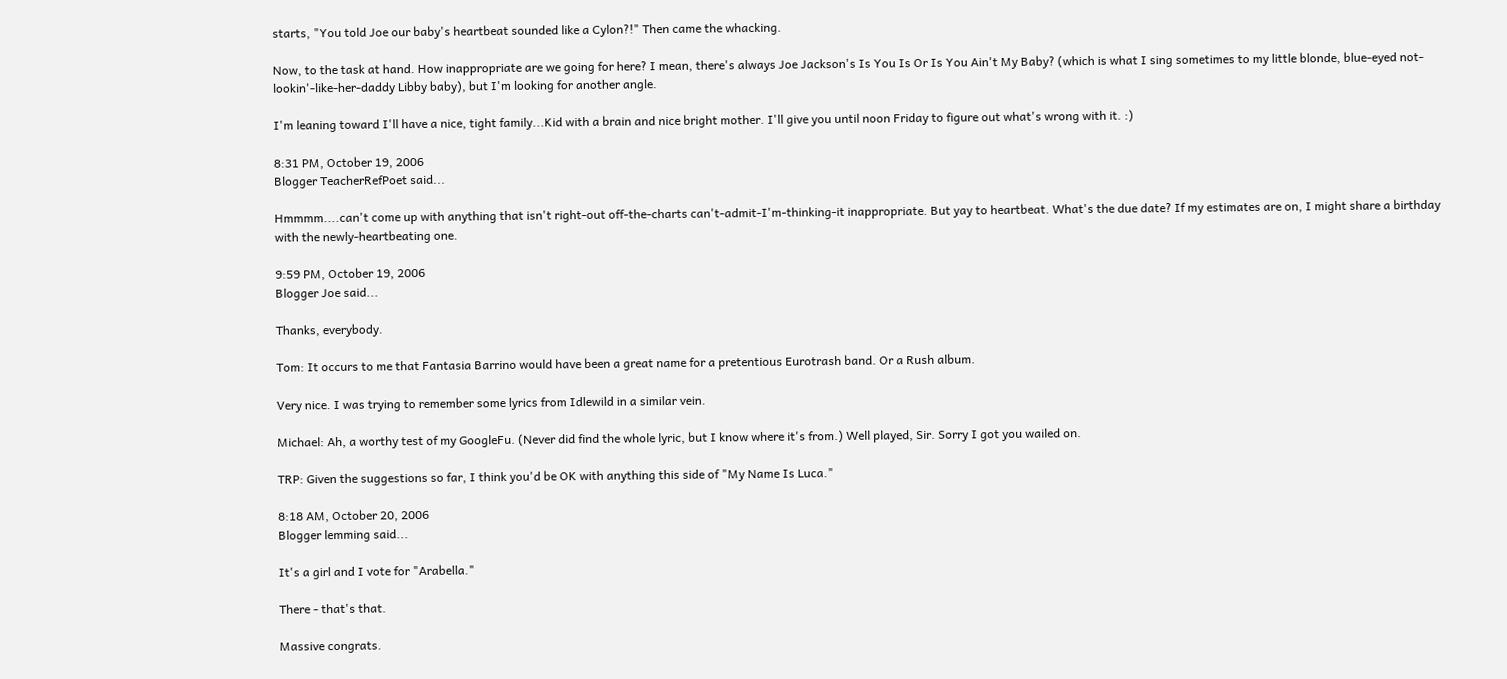starts, "You told Joe our baby's heartbeat sounded like a Cylon?!" Then came the whacking.

Now, to the task at hand. How inappropriate are we going for here? I mean, there's always Joe Jackson's Is You Is Or Is You Ain't My Baby? (which is what I sing sometimes to my little blonde, blue-eyed not-lookin'-like-her-daddy Libby baby), but I'm looking for another angle.

I'm leaning toward I'll have a nice, tight family...Kid with a brain and nice bright mother. I'll give you until noon Friday to figure out what's wrong with it. :)

8:31 PM, October 19, 2006
Blogger TeacherRefPoet said...

Hmmmm....can't come up with anything that isn't right-out off-the-charts can't-admit-I'm-thinking-it inappropriate. But yay to heartbeat. What's the due date? If my estimates are on, I might share a birthday with the newly-heartbeating one.

9:59 PM, October 19, 2006
Blogger Joe said...

Thanks, everybody.

Tom: It occurs to me that Fantasia Barrino would have been a great name for a pretentious Eurotrash band. Or a Rush album.

Very nice. I was trying to remember some lyrics from Idlewild in a similar vein.

Michael: Ah, a worthy test of my GoogleFu. (Never did find the whole lyric, but I know where it's from.) Well played, Sir. Sorry I got you wailed on.

TRP: Given the suggestions so far, I think you'd be OK with anything this side of "My Name Is Luca."

8:18 AM, October 20, 2006
Blogger lemming said...

It's a girl and I vote for "Arabella."

There - that's that.

Massive congrats.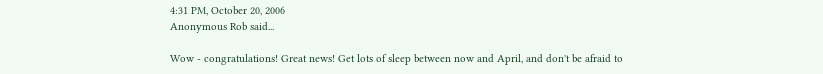4:31 PM, October 20, 2006
Anonymous Rob said...

Wow - congratulations! Great news! Get lots of sleep between now and April, and don't be afraid to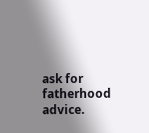ask for fatherhood advice.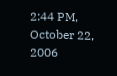2:44 PM, October 22, 2006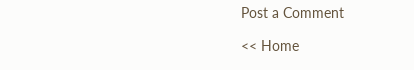Post a Comment

<< Home